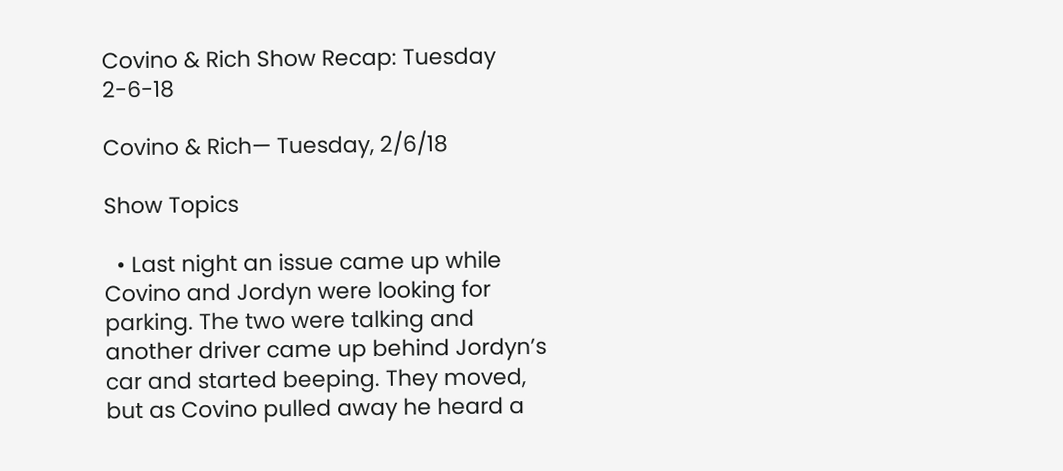Covino & Rich Show Recap: Tuesday 2-6-18

Covino & Rich— Tuesday, 2/6/18

Show Topics

  • Last night an issue came up while Covino and Jordyn were looking for parking. The two were talking and another driver came up behind Jordyn’s car and started beeping. They moved, but as Covino pulled away he heard a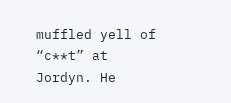muffled yell of “c**t” at Jordyn. He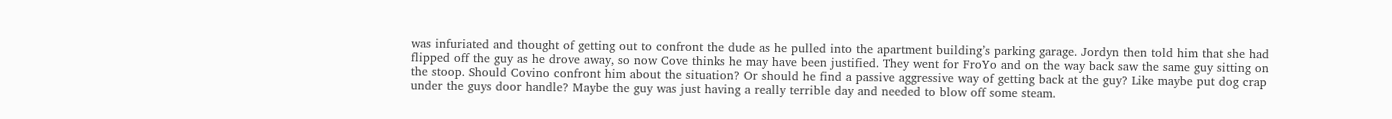was infuriated and thought of getting out to confront the dude as he pulled into the apartment building’s parking garage. Jordyn then told him that she had flipped off the guy as he drove away, so now Cove thinks he may have been justified. They went for FroYo and on the way back saw the same guy sitting on the stoop. Should Covino confront him about the situation? Or should he find a passive aggressive way of getting back at the guy? Like maybe put dog crap under the guys door handle? Maybe the guy was just having a really terrible day and needed to blow off some steam.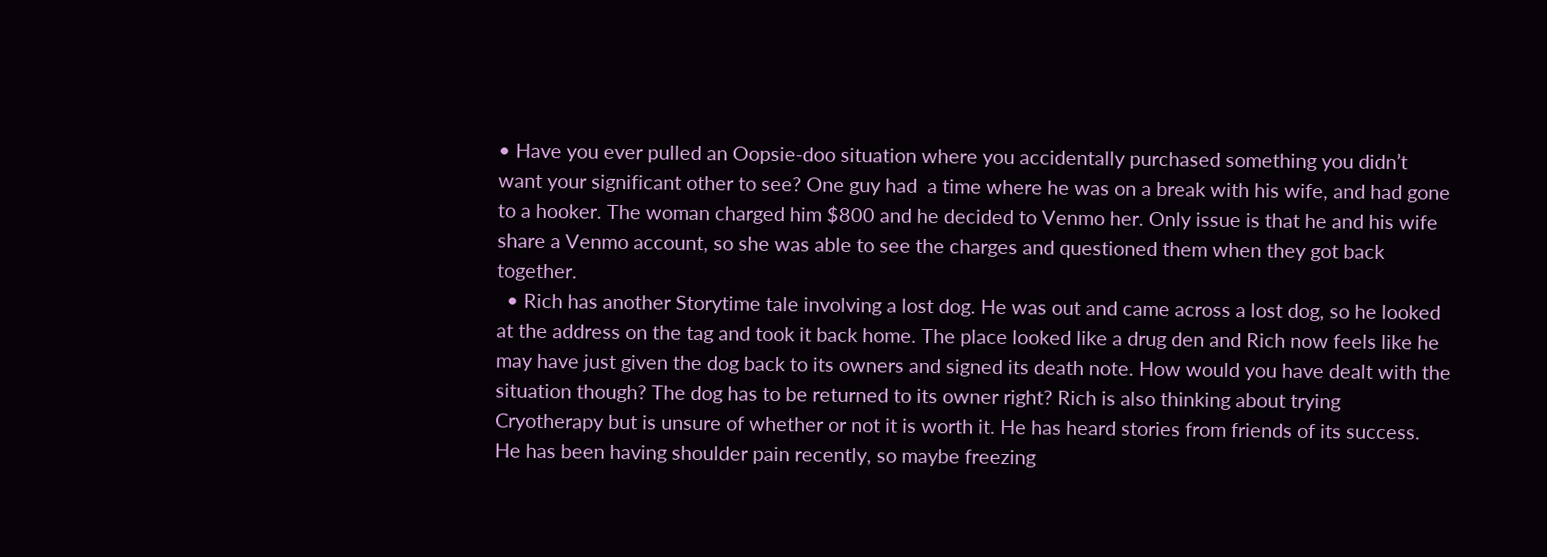• Have you ever pulled an Oopsie-doo situation where you accidentally purchased something you didn’t want your significant other to see? One guy had  a time where he was on a break with his wife, and had gone to a hooker. The woman charged him $800 and he decided to Venmo her. Only issue is that he and his wife share a Venmo account, so she was able to see the charges and questioned them when they got back together.
  • Rich has another Storytime tale involving a lost dog. He was out and came across a lost dog, so he looked at the address on the tag and took it back home. The place looked like a drug den and Rich now feels like he may have just given the dog back to its owners and signed its death note. How would you have dealt with the situation though? The dog has to be returned to its owner right? Rich is also thinking about trying Cryotherapy but is unsure of whether or not it is worth it. He has heard stories from friends of its success. He has been having shoulder pain recently, so maybe freezing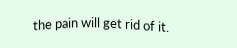the pain will get rid of it.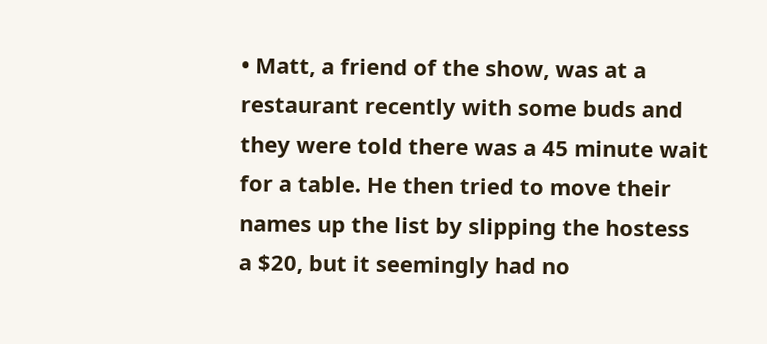• Matt, a friend of the show, was at a restaurant recently with some buds and they were told there was a 45 minute wait for a table. He then tried to move their names up the list by slipping the hostess a $20, but it seemingly had no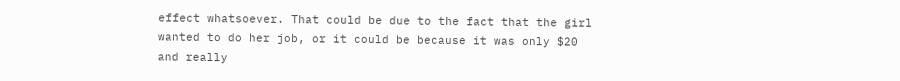effect whatsoever. That could be due to the fact that the girl wanted to do her job, or it could be because it was only $20 and really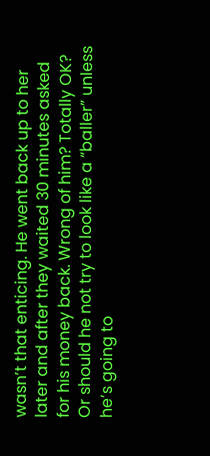wasn’t that enticing. He went back up to her later and after they waited 30 minutes asked for his money back. Wrong of him? Totally OK? Or should he not try to look like a “baller” unless he’s going to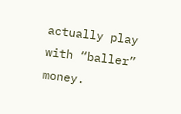actually play with “baller” money.